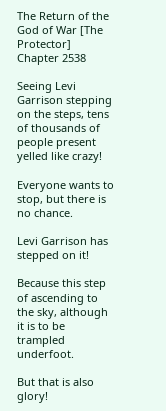The Return of the God of War [The Protector] Chapter 2538

Seeing Levi Garrison stepping on the steps, tens of thousands of people present yelled like crazy!

Everyone wants to stop, but there is no chance.

Levi Garrison has stepped on it!

Because this step of ascending to the sky, although it is to be trampled underfoot.

But that is also glory!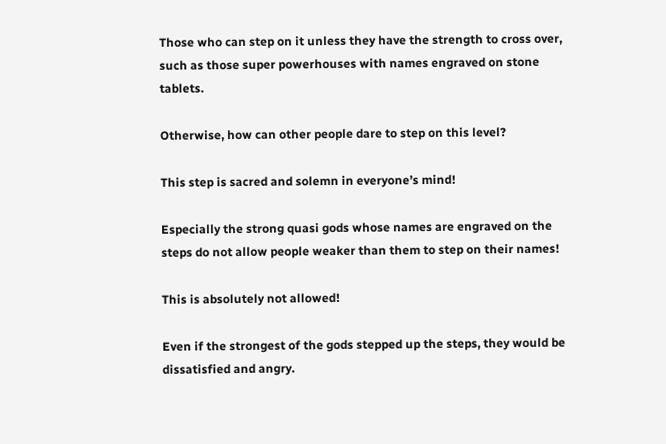Those who can step on it unless they have the strength to cross over, such as those super powerhouses with names engraved on stone tablets.

Otherwise, how can other people dare to step on this level?

This step is sacred and solemn in everyone’s mind!

Especially the strong quasi gods whose names are engraved on the steps do not allow people weaker than them to step on their names!

This is absolutely not allowed!

Even if the strongest of the gods stepped up the steps, they would be dissatisfied and angry.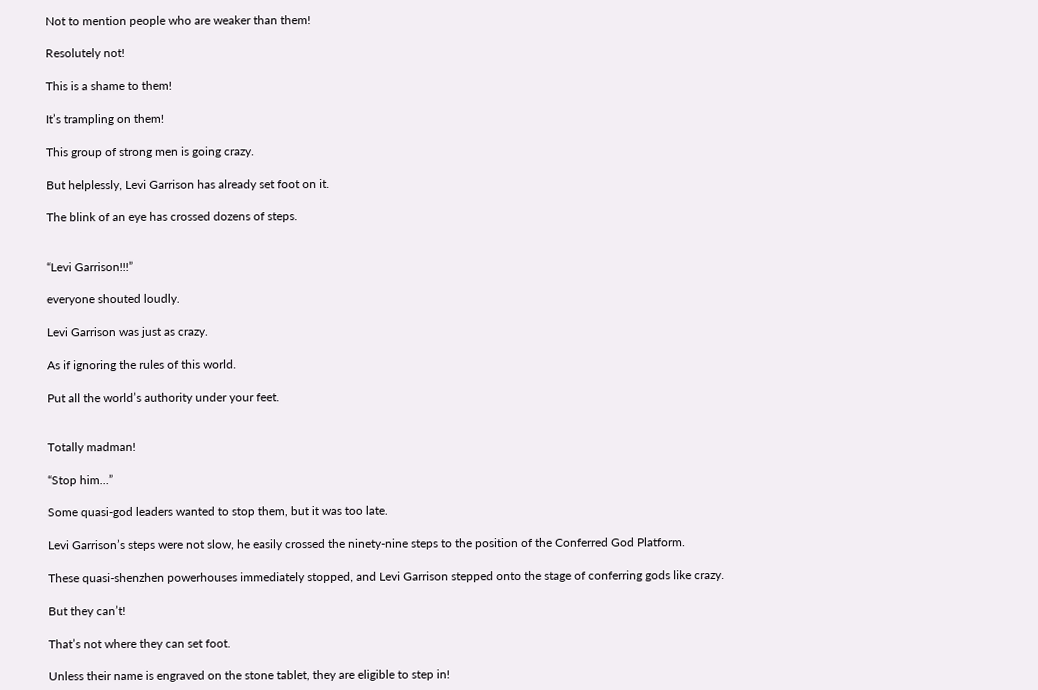Not to mention people who are weaker than them!

Resolutely not!

This is a shame to them!

It’s trampling on them!

This group of strong men is going crazy.

But helplessly, Levi Garrison has already set foot on it.

The blink of an eye has crossed dozens of steps.


“Levi Garrison!!!”

everyone shouted loudly.

Levi Garrison was just as crazy.

As if ignoring the rules of this world.

Put all the world’s authority under your feet.


Totally madman!

“Stop him…”

Some quasi-god leaders wanted to stop them, but it was too late.

Levi Garrison’s steps were not slow, he easily crossed the ninety-nine steps to the position of the Conferred God Platform.

These quasi-shenzhen powerhouses immediately stopped, and Levi Garrison stepped onto the stage of conferring gods like crazy.

But they can’t!

That’s not where they can set foot.

Unless their name is engraved on the stone tablet, they are eligible to step in!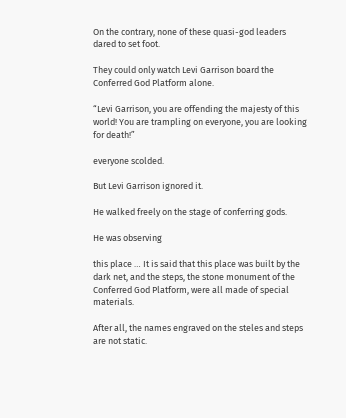On the contrary, none of these quasi-god leaders dared to set foot.

They could only watch Levi Garrison board the Conferred God Platform alone.

“Levi Garrison, you are offending the majesty of this world! You are trampling on everyone, you are looking for death!”

everyone scolded.

But Levi Garrison ignored it.

He walked freely on the stage of conferring gods.

He was observing

this place … It is said that this place was built by the dark net, and the steps, the stone monument of the Conferred God Platform, were all made of special materials.

After all, the names engraved on the steles and steps are not static.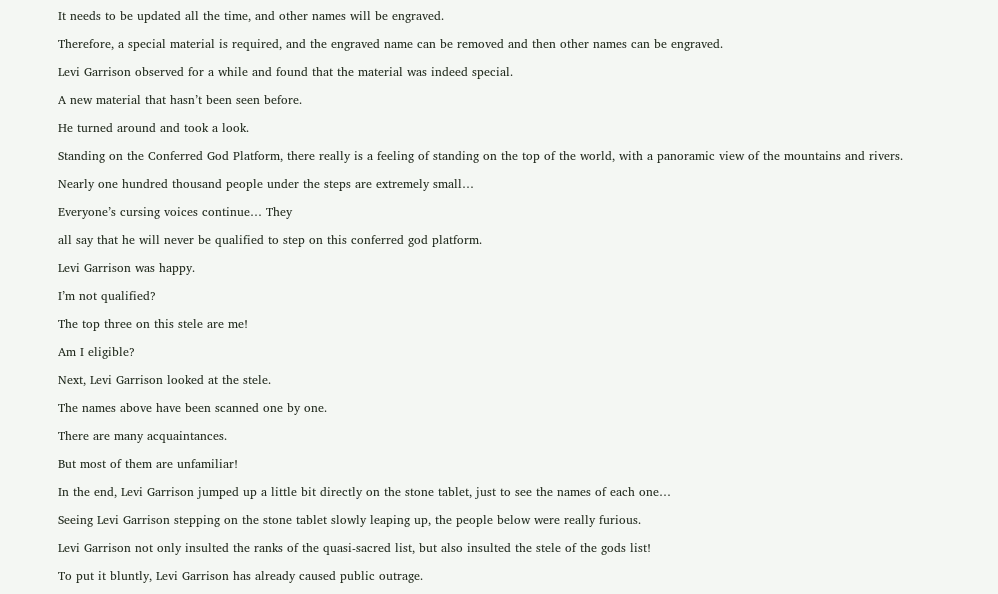It needs to be updated all the time, and other names will be engraved.

Therefore, a special material is required, and the engraved name can be removed and then other names can be engraved.

Levi Garrison observed for a while and found that the material was indeed special.

A new material that hasn’t been seen before.

He turned around and took a look.

Standing on the Conferred God Platform, there really is a feeling of standing on the top of the world, with a panoramic view of the mountains and rivers.

Nearly one hundred thousand people under the steps are extremely small…

Everyone’s cursing voices continue… They

all say that he will never be qualified to step on this conferred god platform.

Levi Garrison was happy.

I’m not qualified?

The top three on this stele are me!

Am I eligible?

Next, Levi Garrison looked at the stele.

The names above have been scanned one by one.

There are many acquaintances.

But most of them are unfamiliar!

In the end, Levi Garrison jumped up a little bit directly on the stone tablet, just to see the names of each one…

Seeing Levi Garrison stepping on the stone tablet slowly leaping up, the people below were really furious.

Levi Garrison not only insulted the ranks of the quasi-sacred list, but also insulted the stele of the gods list!

To put it bluntly, Levi Garrison has already caused public outrage.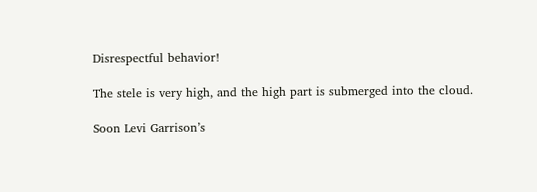Disrespectful behavior!

The stele is very high, and the high part is submerged into the cloud.

Soon Levi Garrison’s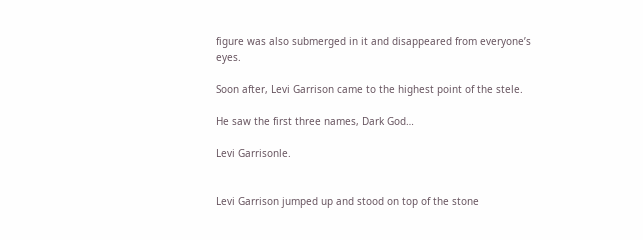figure was also submerged in it and disappeared from everyone’s eyes.

Soon after, Levi Garrison came to the highest point of the stele.

He saw the first three names, Dark God…

Levi Garrisonle.


Levi Garrison jumped up and stood on top of the stone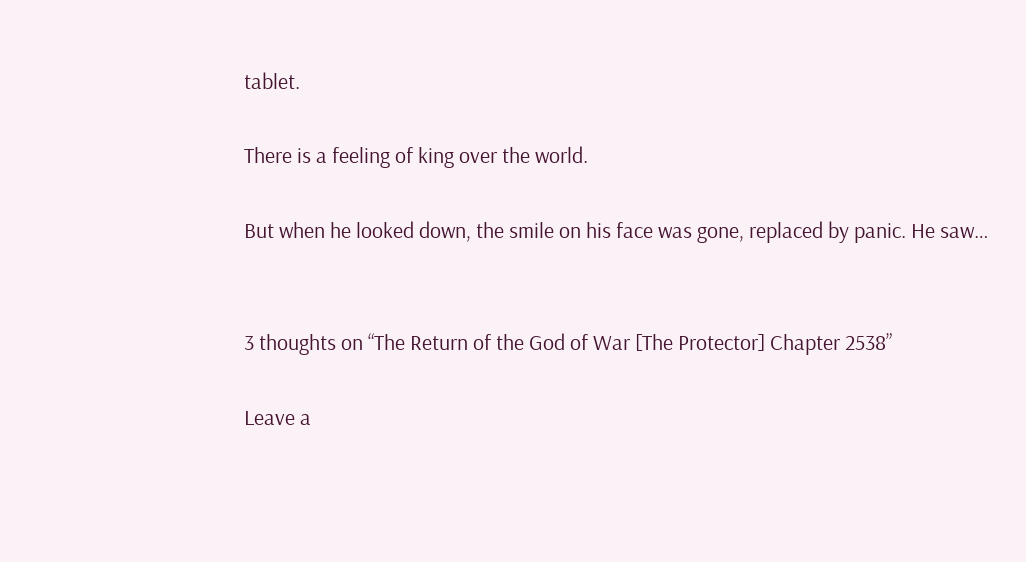tablet.

There is a feeling of king over the world.

But when he looked down, the smile on his face was gone, replaced by panic. He saw…


3 thoughts on “The Return of the God of War [The Protector] Chapter 2538”

Leave a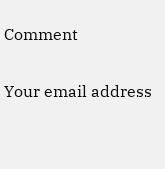Comment

Your email address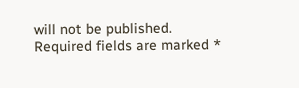will not be published. Required fields are marked *